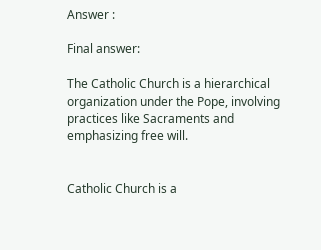Answer :

Final answer:

The Catholic Church is a hierarchical organization under the Pope, involving practices like Sacraments and emphasizing free will.


Catholic Church is a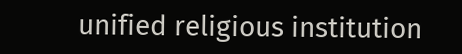unified religious institution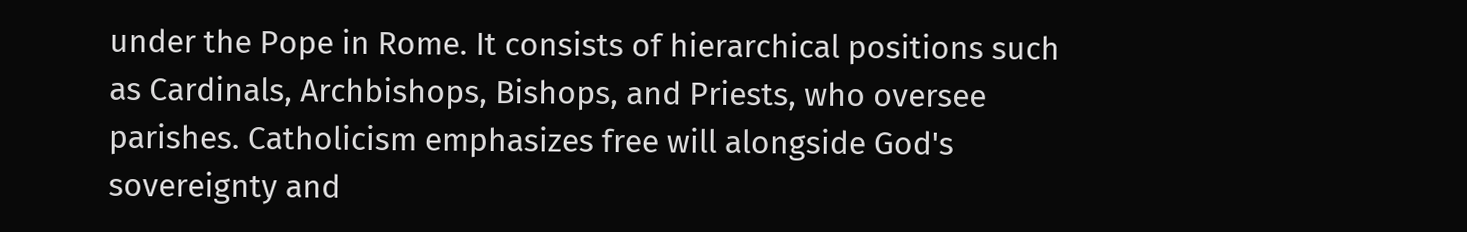under the Pope in Rome. It consists of hierarchical positions such as Cardinals, Archbishops, Bishops, and Priests, who oversee parishes. Catholicism emphasizes free will alongside God's sovereignty and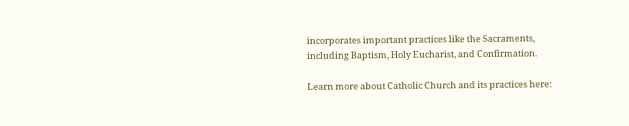incorporates important practices like the Sacraments, including Baptism, Holy Eucharist, and Confirmation.

Learn more about Catholic Church and its practices here: